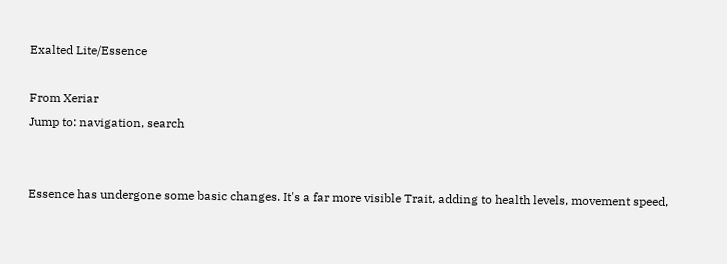Exalted Lite/Essence

From Xeriar
Jump to: navigation, search


Essence has undergone some basic changes. It's a far more visible Trait, adding to health levels, movement speed,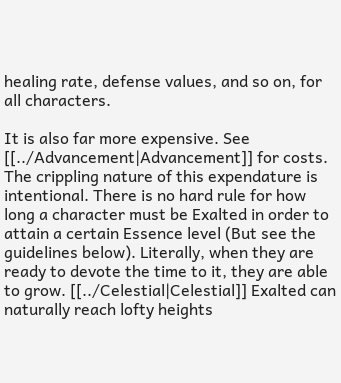healing rate, defense values, and so on, for all characters.

It is also far more expensive. See [[../Advancement|Advancement]] for costs. The crippling nature of this expendature is intentional. There is no hard rule for how long a character must be Exalted in order to attain a certain Essence level (But see the guidelines below). Literally, when they are ready to devote the time to it, they are able to grow. [[../Celestial|Celestial]] Exalted can naturally reach lofty heights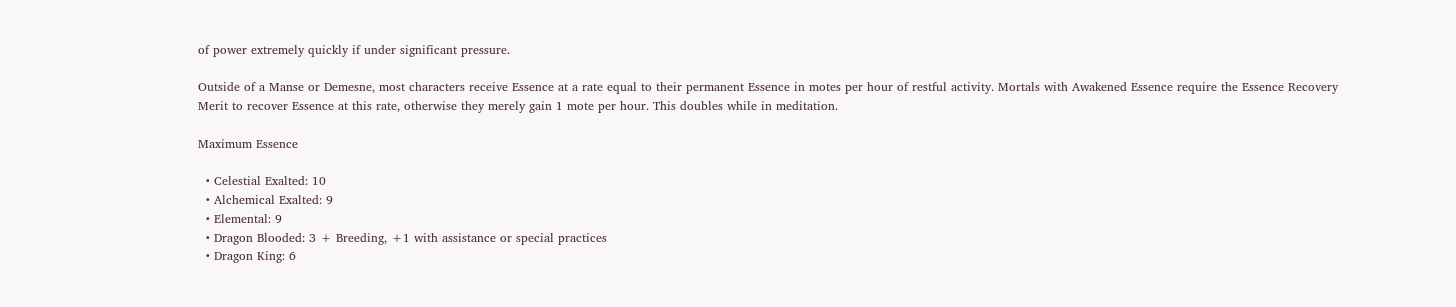of power extremely quickly if under significant pressure.

Outside of a Manse or Demesne, most characters receive Essence at a rate equal to their permanent Essence in motes per hour of restful activity. Mortals with Awakened Essence require the Essence Recovery Merit to recover Essence at this rate, otherwise they merely gain 1 mote per hour. This doubles while in meditation.

Maximum Essence

  • Celestial Exalted: 10
  • Alchemical Exalted: 9
  • Elemental: 9
  • Dragon Blooded: 3 + Breeding, +1 with assistance or special practices
  • Dragon King: 6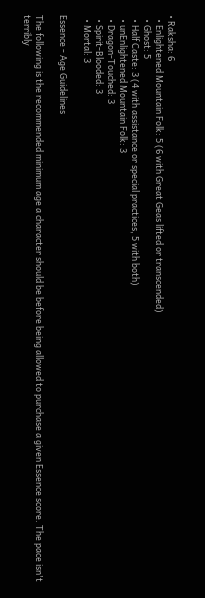• Raksha: 6
  • Enlightened Mountain Folk: 5 (6 with Great Geas lifted or transcended)
  • Ghost: 5
  • Half Caste: 3 (4 with assistance or special practices, 5 with both)
  • unEnlightened Mountain Folk: 3
  • Dragon-Touched: 3
  • Spirit-Blooded: 3
  • Mortal: 3

Essence - Age Guidelines

The following is the recommended minimum age a character should be before being allowed to purchase a given Essence score. The pace isn't terribly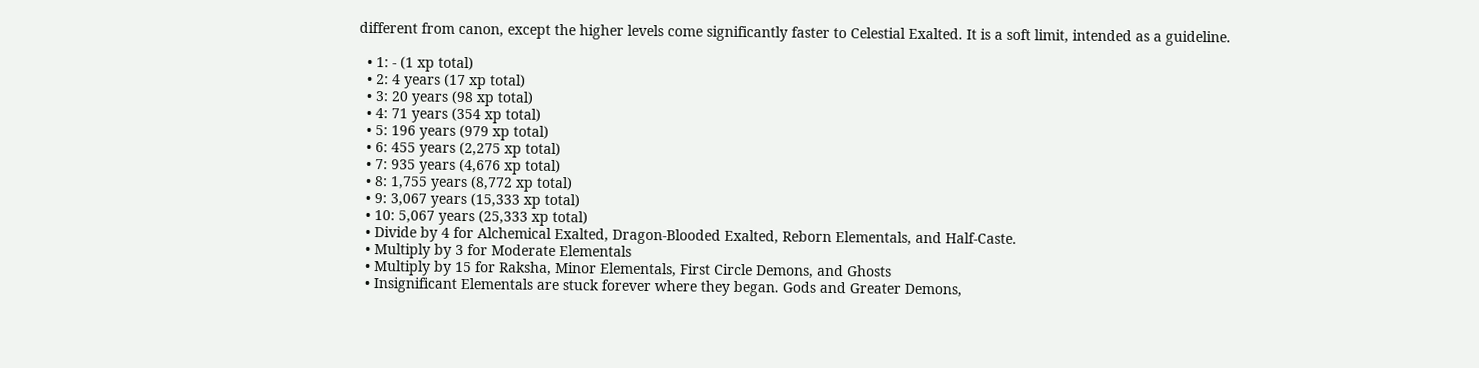different from canon, except the higher levels come significantly faster to Celestial Exalted. It is a soft limit, intended as a guideline.

  • 1: - (1 xp total)
  • 2: 4 years (17 xp total)
  • 3: 20 years (98 xp total)
  • 4: 71 years (354 xp total)
  • 5: 196 years (979 xp total)
  • 6: 455 years (2,275 xp total)
  • 7: 935 years (4,676 xp total)
  • 8: 1,755 years (8,772 xp total)
  • 9: 3,067 years (15,333 xp total)
  • 10: 5,067 years (25,333 xp total)
  • Divide by 4 for Alchemical Exalted, Dragon-Blooded Exalted, Reborn Elementals, and Half-Caste.
  • Multiply by 3 for Moderate Elementals
  • Multiply by 15 for Raksha, Minor Elementals, First Circle Demons, and Ghosts
  • Insignificant Elementals are stuck forever where they began. Gods and Greater Demons,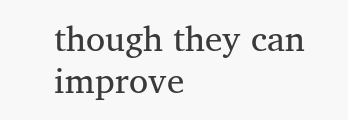though they can improve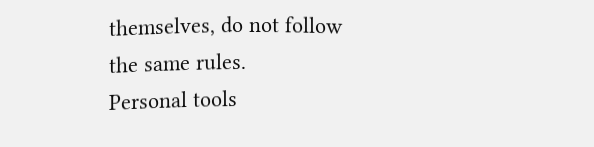themselves, do not follow the same rules.
Personal tools